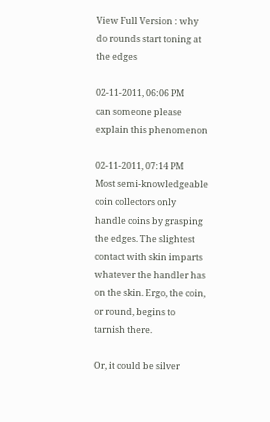View Full Version : why do rounds start toning at the edges

02-11-2011, 06:06 PM
can someone please explain this phenomenon

02-11-2011, 07:14 PM
Most semi-knowledgeable coin collectors only handle coins by grasping the edges. The slightest contact with skin imparts whatever the handler has on the skin. Ergo, the coin, or round, begins to tarnish there.

Or, it could be silver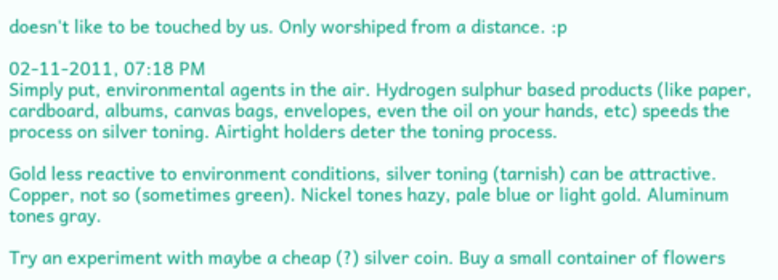doesn't like to be touched by us. Only worshiped from a distance. :p

02-11-2011, 07:18 PM
Simply put, environmental agents in the air. Hydrogen sulphur based products (like paper, cardboard, albums, canvas bags, envelopes, even the oil on your hands, etc) speeds the process on silver toning. Airtight holders deter the toning process.

Gold less reactive to environment conditions, silver toning (tarnish) can be attractive. Copper, not so (sometimes green). Nickel tones hazy, pale blue or light gold. Aluminum tones gray.

Try an experiment with maybe a cheap (?) silver coin. Buy a small container of flowers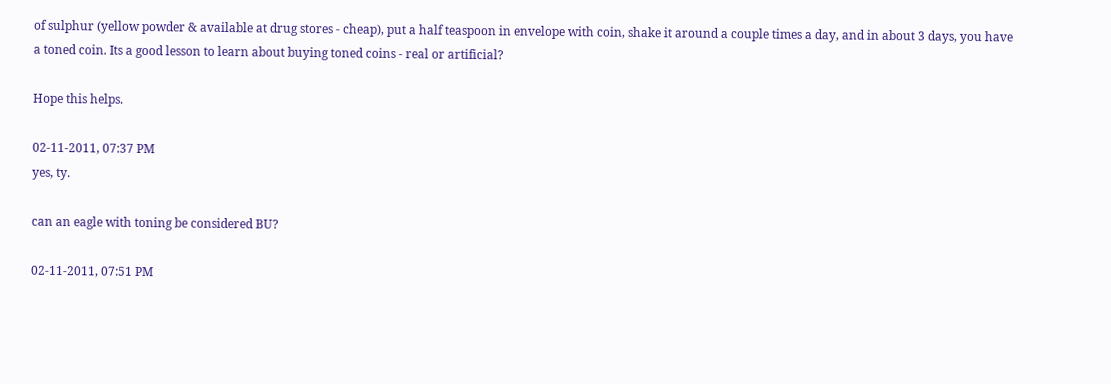of sulphur (yellow powder & available at drug stores - cheap), put a half teaspoon in envelope with coin, shake it around a couple times a day, and in about 3 days, you have a toned coin. Its a good lesson to learn about buying toned coins - real or artificial?

Hope this helps.

02-11-2011, 07:37 PM
yes, ty.

can an eagle with toning be considered BU?

02-11-2011, 07:51 PM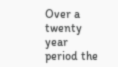Over a twenty year period the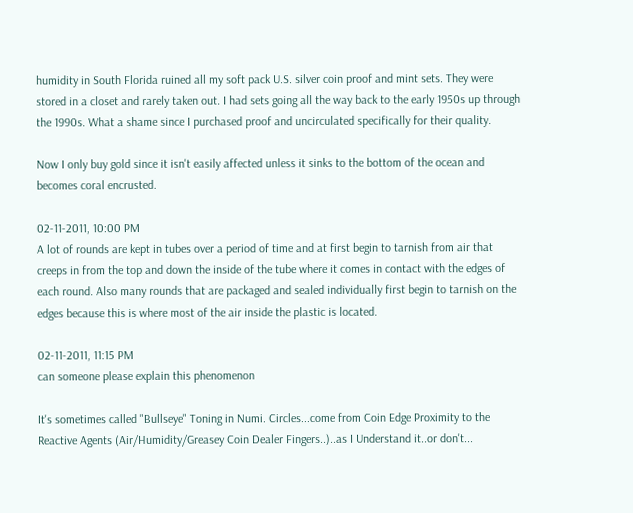humidity in South Florida ruined all my soft pack U.S. silver coin proof and mint sets. They were stored in a closet and rarely taken out. I had sets going all the way back to the early 1950s up through the 1990s. What a shame since I purchased proof and uncirculated specifically for their quality.

Now I only buy gold since it isn't easily affected unless it sinks to the bottom of the ocean and becomes coral encrusted.

02-11-2011, 10:00 PM
A lot of rounds are kept in tubes over a period of time and at first begin to tarnish from air that creeps in from the top and down the inside of the tube where it comes in contact with the edges of each round. Also many rounds that are packaged and sealed individually first begin to tarnish on the edges because this is where most of the air inside the plastic is located.

02-11-2011, 11:15 PM
can someone please explain this phenomenon

It's sometimes called "Bullseye" Toning in Numi. Circles...come from Coin Edge Proximity to the Reactive Agents (Air/Humidity/Greasey Coin Dealer Fingers..)..as I Understand it..or don't...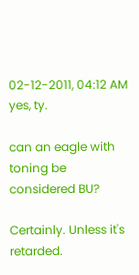02-12-2011, 04:12 AM
yes, ty.

can an eagle with toning be considered BU?

Certainly. Unless it's retarded.